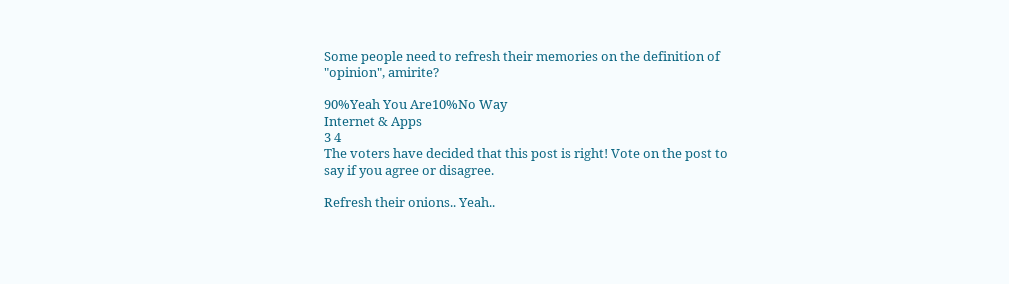Some people need to refresh their memories on the definition of "opinion", amirite?

90%Yeah You Are10%No Way
Internet & Apps
3 4
The voters have decided that this post is right! Vote on the post to say if you agree or disagree.

Refresh their onions.. Yeah..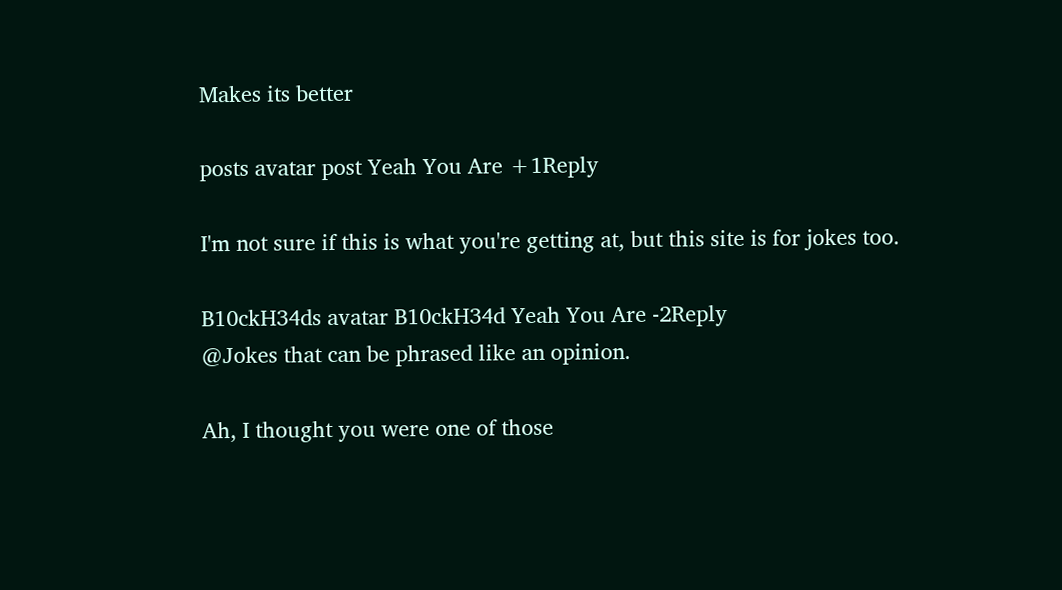Makes its better

posts avatar post Yeah You Are +1Reply

I'm not sure if this is what you're getting at, but this site is for jokes too.

B10ckH34ds avatar B10ckH34d Yeah You Are -2Reply
@Jokes that can be phrased like an opinion.

Ah, I thought you were one of those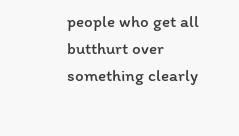people who get all butthurt over something clearly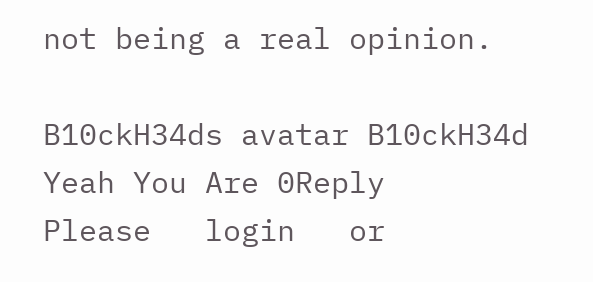not being a real opinion.

B10ckH34ds avatar B10ckH34d Yeah You Are 0Reply
Please   login   or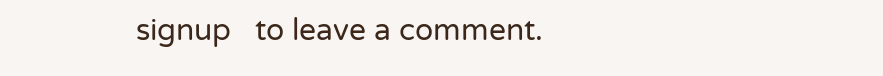signup   to leave a comment.